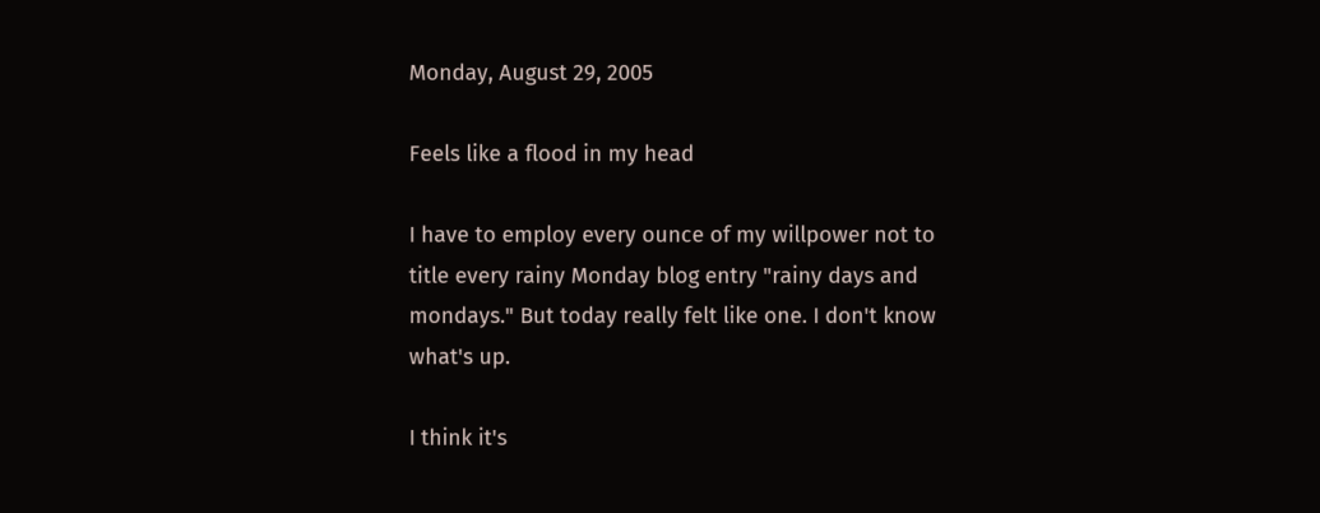Monday, August 29, 2005

Feels like a flood in my head

I have to employ every ounce of my willpower not to title every rainy Monday blog entry "rainy days and mondays." But today really felt like one. I don't know what's up.

I think it's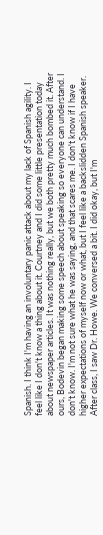Spanish. I think I'm having an involuntary panic attack about my lack of Spanish agility. I feel like I don't know a thing about it. Courtney and I did some little presentation today about newspaper articles. It was nothing really, but we both pretty much bombed it. After ours, Bodevin began making some speech about speaking so everyone can understand. I don't know. I'm not sure what he was saying, and that scares me. I don't know if I have higher expectations of myself now or what, but I feel like a backslidden Spanish speaker. After class, I saw Dr. Howe. We conversed a bit. I did okay, but I'm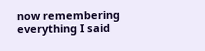now remembering everything I said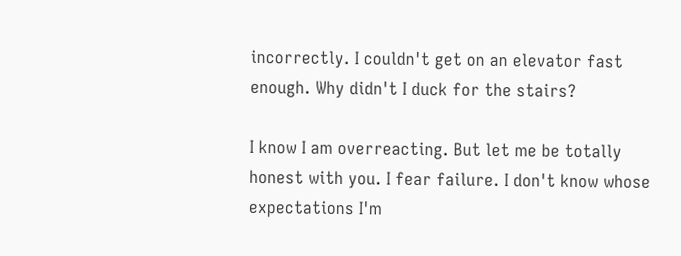incorrectly. I couldn't get on an elevator fast enough. Why didn't I duck for the stairs?

I know I am overreacting. But let me be totally honest with you. I fear failure. I don't know whose expectations I'm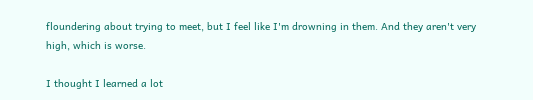floundering about trying to meet, but I feel like I'm drowning in them. And they aren't very high, which is worse.

I thought I learned a lot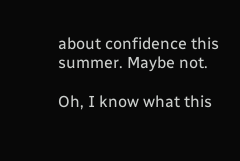about confidence this summer. Maybe not.

Oh, I know what this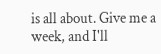is all about. Give me a week, and I'll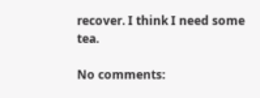recover. I think I need some tea.

No comments: